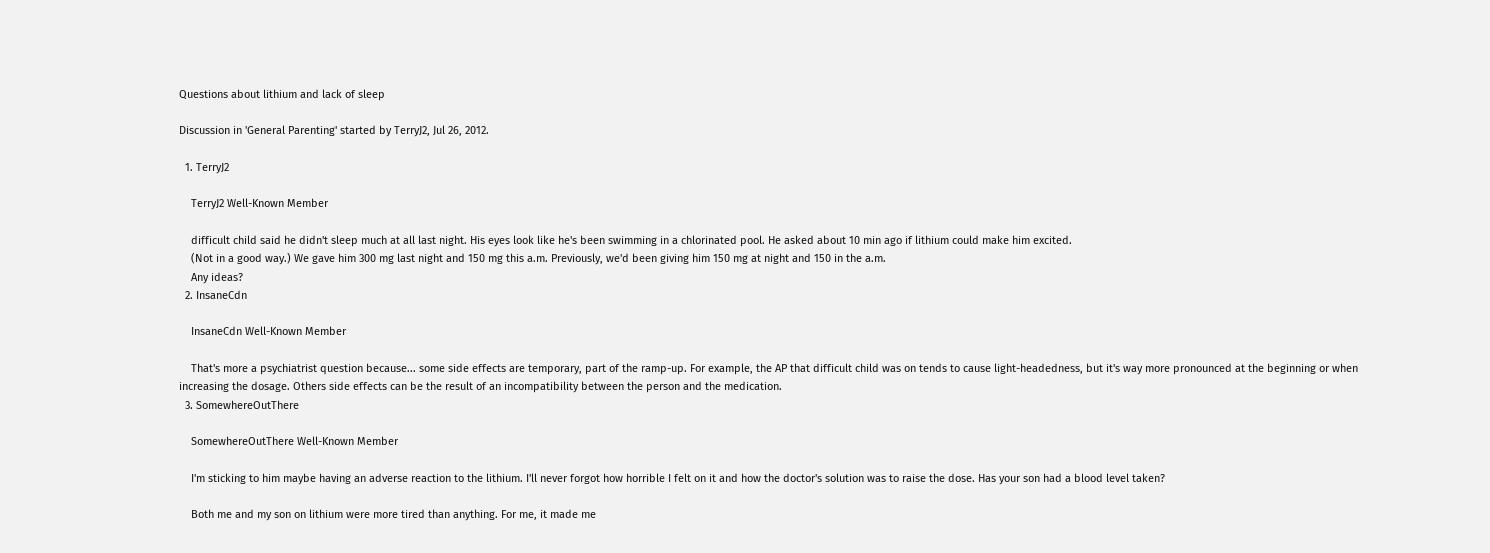Questions about lithium and lack of sleep

Discussion in 'General Parenting' started by TerryJ2, Jul 26, 2012.

  1. TerryJ2

    TerryJ2 Well-Known Member

    difficult child said he didn't sleep much at all last night. His eyes look like he's been swimming in a chlorinated pool. He asked about 10 min ago if lithium could make him excited.
    (Not in a good way.) We gave him 300 mg last night and 150 mg this a.m. Previously, we'd been giving him 150 mg at night and 150 in the a.m.
    Any ideas?
  2. InsaneCdn

    InsaneCdn Well-Known Member

    That's more a psychiatrist question because... some side effects are temporary, part of the ramp-up. For example, the AP that difficult child was on tends to cause light-headedness, but it's way more pronounced at the beginning or when increasing the dosage. Others side effects can be the result of an incompatibility between the person and the medication.
  3. SomewhereOutThere

    SomewhereOutThere Well-Known Member

    I'm sticking to him maybe having an adverse reaction to the lithium. I'll never forgot how horrible I felt on it and how the doctor's solution was to raise the dose. Has your son had a blood level taken?

    Both me and my son on lithium were more tired than anything. For me, it made me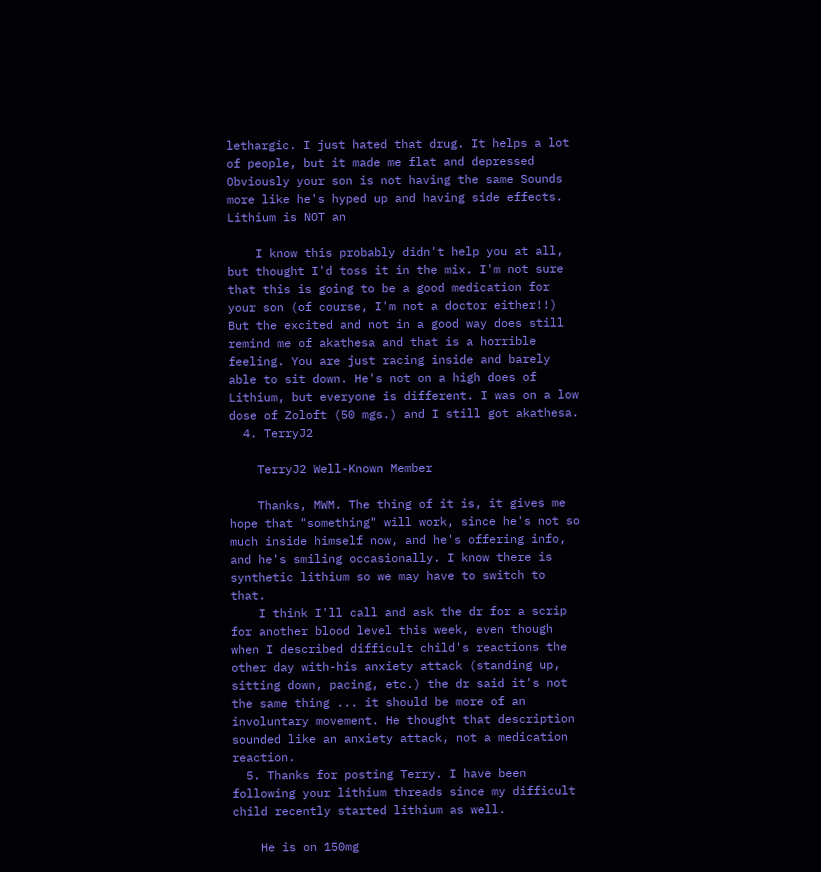lethargic. I just hated that drug. It helps a lot of people, but it made me flat and depressed Obviously your son is not having the same Sounds more like he's hyped up and having side effects. Lithium is NOT an

    I know this probably didn't help you at all, but thought I'd toss it in the mix. I'm not sure that this is going to be a good medication for your son (of course, I'm not a doctor either!!) But the excited and not in a good way does still remind me of akathesa and that is a horrible feeling. You are just racing inside and barely able to sit down. He's not on a high does of Lithium, but everyone is different. I was on a low dose of Zoloft (50 mgs.) and I still got akathesa.
  4. TerryJ2

    TerryJ2 Well-Known Member

    Thanks, MWM. The thing of it is, it gives me hope that "something" will work, since he's not so much inside himself now, and he's offering info, and he's smiling occasionally. I know there is synthetic lithium so we may have to switch to that.
    I think I'll call and ask the dr for a scrip for another blood level this week, even though when I described difficult child's reactions the other day with-his anxiety attack (standing up, sitting down, pacing, etc.) the dr said it's not the same thing ... it should be more of an involuntary movement. He thought that description sounded like an anxiety attack, not a medication reaction.
  5. Thanks for posting Terry. I have been following your lithium threads since my difficult child recently started lithium as well.

    He is on 150mg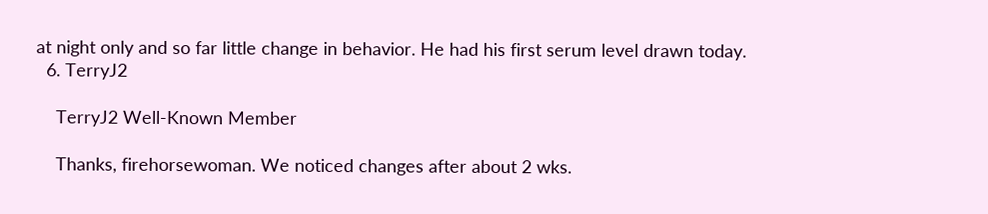at night only and so far little change in behavior. He had his first serum level drawn today.
  6. TerryJ2

    TerryJ2 Well-Known Member

    Thanks, firehorsewoman. We noticed changes after about 2 wks.